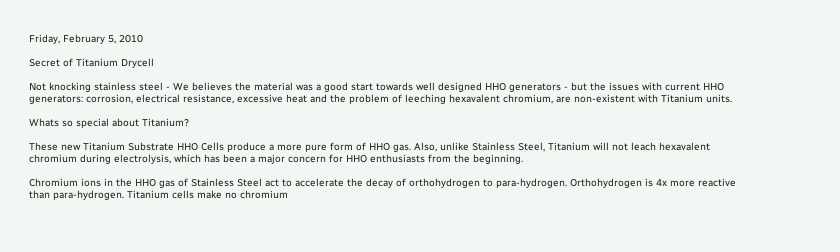Friday, February 5, 2010

Secret of Titanium Drycell

Not knocking stainless steel - We believes the material was a good start towards well designed HHO generators - but the issues with current HHO generators: corrosion, electrical resistance, excessive heat and the problem of leeching hexavalent chromium, are non-existent with Titanium units.

Whats so special about Titanium?

These new Titanium Substrate HHO Cells produce a more pure form of HHO gas. Also, unlike Stainless Steel, Titanium will not leach hexavalent chromium during electrolysis, which has been a major concern for HHO enthusiasts from the beginning.

Chromium ions in the HHO gas of Stainless Steel act to accelerate the decay of orthohydrogen to para-hydrogen. Orthohydrogen is 4x more reactive than para-hydrogen. Titanium cells make no chromium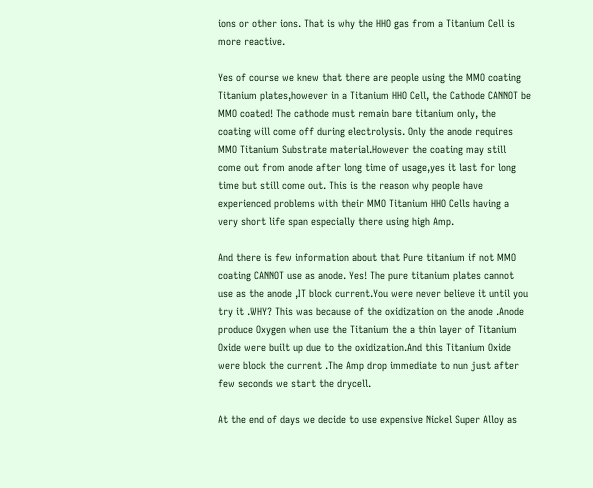ions or other ions. That is why the HHO gas from a Titanium Cell is more reactive.

Yes of course we knew that there are people using the MMO coating Titanium plates,however in a Titanium HHO Cell, the Cathode CANNOT be MMO coated! The cathode must remain bare titanium only, the coating will come off during electrolysis. Only the anode requires MMO Titanium Substrate material.However the coating may still come out from anode after long time of usage,yes it last for long time but still come out. This is the reason why people have experienced problems with their MMO Titanium HHO Cells having a very short life span especially there using high Amp.

And there is few information about that Pure titanium if not MMO coating CANNOT use as anode. Yes! The pure titanium plates cannot use as the anode ,IT block current.You were never believe it until you try it .WHY? This was because of the oxidization on the anode .Anode produce Oxygen when use the Titanium the a thin layer of Titanium Oxide were built up due to the oxidization.And this Titanium Oxide were block the current .The Amp drop immediate to nun just after few seconds we start the drycell.

At the end of days we decide to use expensive Nickel Super Alloy as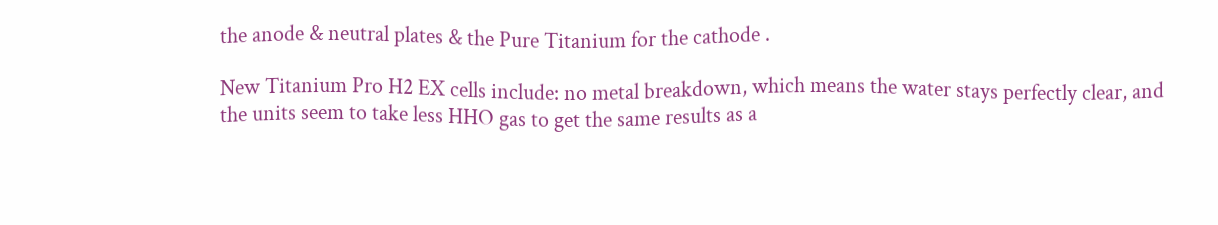the anode & neutral plates & the Pure Titanium for the cathode .

New Titanium Pro H2 EX cells include: no metal breakdown, which means the water stays perfectly clear, and the units seem to take less HHO gas to get the same results as a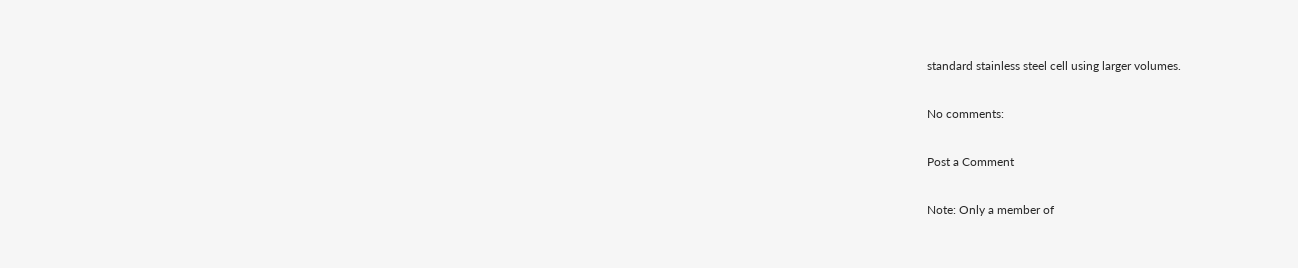standard stainless steel cell using larger volumes.

No comments:

Post a Comment

Note: Only a member of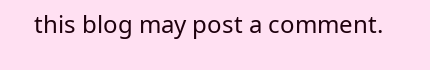this blog may post a comment.